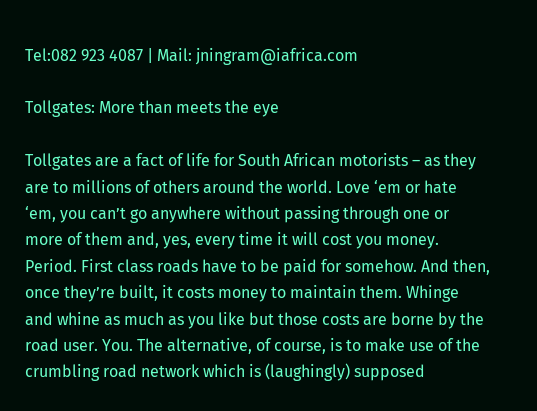Tel:082 923 4087 | Mail: jningram@iafrica.com

Tollgates: More than meets the eye

Tollgates are a fact of life for South African motorists – as they are to millions of others around the world. Love ‘em or hate ‘em, you can’t go anywhere without passing through one or more of them and, yes, every time it will cost you money. Period. First class roads have to be paid for somehow. And then, once they’re built, it costs money to maintain them. Whinge and whine as much as you like but those costs are borne by the road user. You. The alternative, of course, is to make use of the crumbling road network which is (laughingly) supposed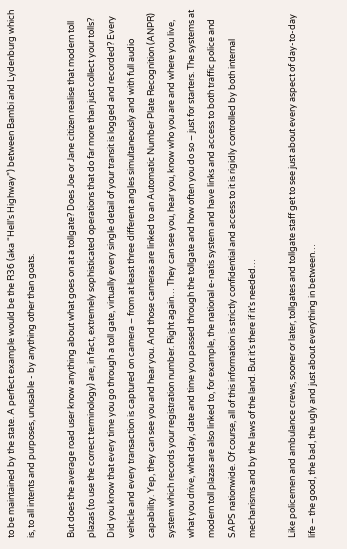to be maintained by the state. A perfect example would be the R36 (aka “Hell’s Highway”) between Bambi and Lydenburg which is, to all intents and purposes, unusable - by anything other than goats.

But does the average road user know anything about what goes on at a tollgate? Does Joe or Jane citizen realise that modern toll plazas (to use the correct terminology) are, in fact, extremely sophisticated operations that do far more than just collect your tolls? Did you know that every time you go through a toll gate, virtually every single detail of your transit is logged and recorded? Every vehicle and every transaction is captured on camera – from at least three different angles simultaneously and with full audio capability. Yep, they can see you and hear you. And those cameras are linked to an Automatic Number Plate Recognition (ANPR) system which records your registration number. Right again… They can see you, hear you, know who you are and where you live, what you drive, what day, date and time you passed through the tollgate and how often you do so – just for starters. The systems at modern toll plazas are also linked to, for example, the national e-natis system and have links and access to both traffic police and SAPS nationwide. Of course, all of this information is strictly confidential and access to it is rigidly controlled by both internal mechanisms and by the laws of the land. But it’s there if it’s needed…

Like policemen and ambulance crews, sooner or later, tollgates and tollgate staff get to see just about every aspect of day-to-day life – the good, the bad, the ugly and just about everything in between…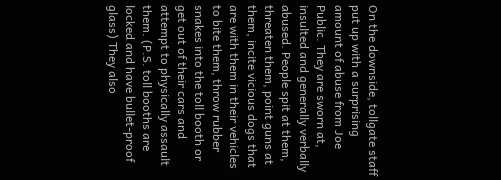On the downside, tollgate staff put up with a surprising amount of abuse from Joe Public. They are sworn at, insulted and generally verbally abused. People spit at them, threaten them, point guns at them, incite vicious dogs that are with them in their vehicles to bite them, throw rubber snakes into the toll booth or get out of their cars and attempt to physically assault them. (P.S. toll booths are locked and have bullet-proof glass) They also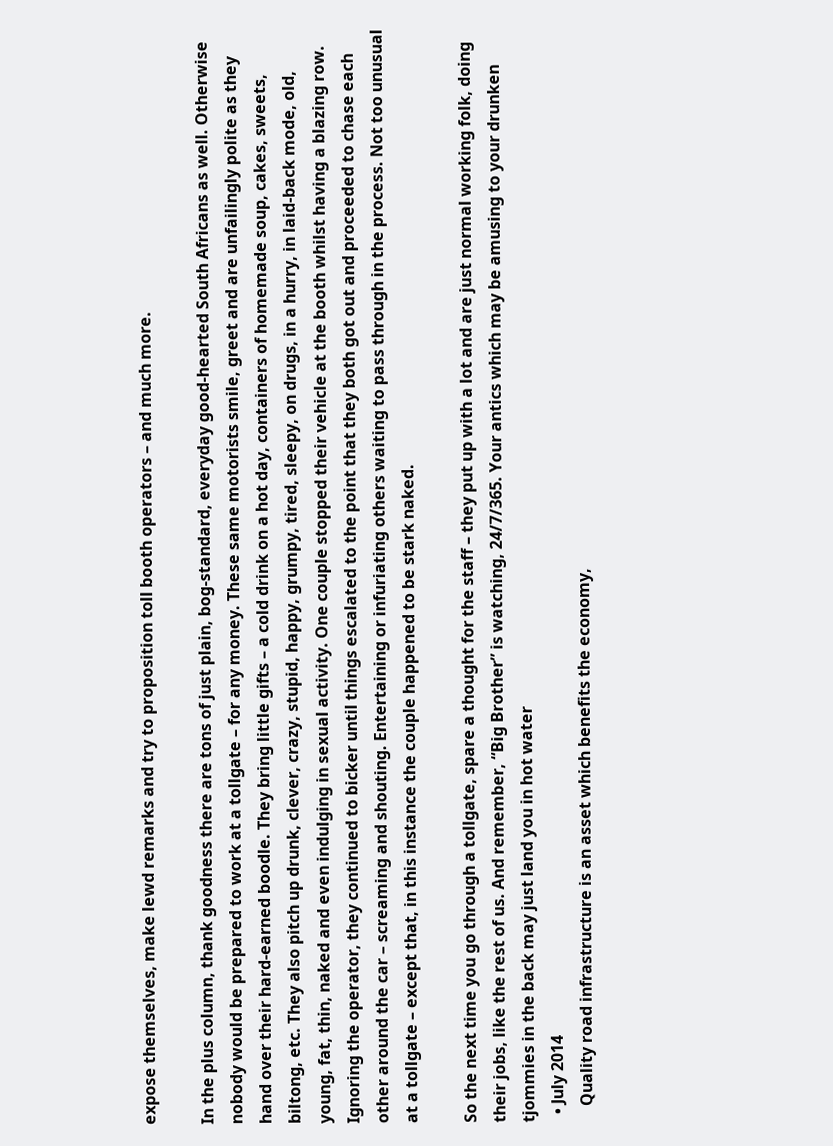expose themselves, make lewd remarks and try to proposition toll booth operators – and much more.

In the plus column, thank goodness there are tons of just plain, bog-standard, everyday good-hearted South Africans as well. Otherwise nobody would be prepared to work at a tollgate – for any money. These same motorists smile, greet and are unfailingly polite as they hand over their hard-earned boodle. They bring little gifts – a cold drink on a hot day, containers of homemade soup, cakes, sweets, biltong, etc. They also pitch up drunk, clever, crazy, stupid, happy, grumpy, tired, sleepy, on drugs, in a hurry, in laid-back mode, old, young, fat, thin, naked and even indulging in sexual activity. One couple stopped their vehicle at the booth whilst having a blazing row. Ignoring the operator, they continued to bicker until things escalated to the point that they both got out and proceeded to chase each other around the car – screaming and shouting. Entertaining or infuriating others waiting to pass through in the process. Not too unusual at a tollgate – except that, in this instance the couple happened to be stark naked.

So the next time you go through a tollgate, spare a thought for the staff – they put up with a lot and are just normal working folk, doing their jobs, like the rest of us. And remember, “Big Brother” is watching, 24/7/365. Your antics which may be amusing to your drunken tjommies in the back may just land you in hot water
  • July 2014
    Quality road infrastructure is an asset which benefits the economy,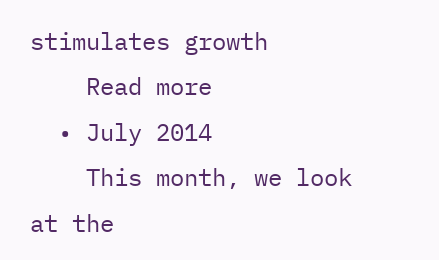stimulates growth
    Read more
  • July 2014
    This month, we look at the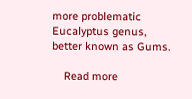more problematic Eucalyptus genus, better known as Gums.

    Read more